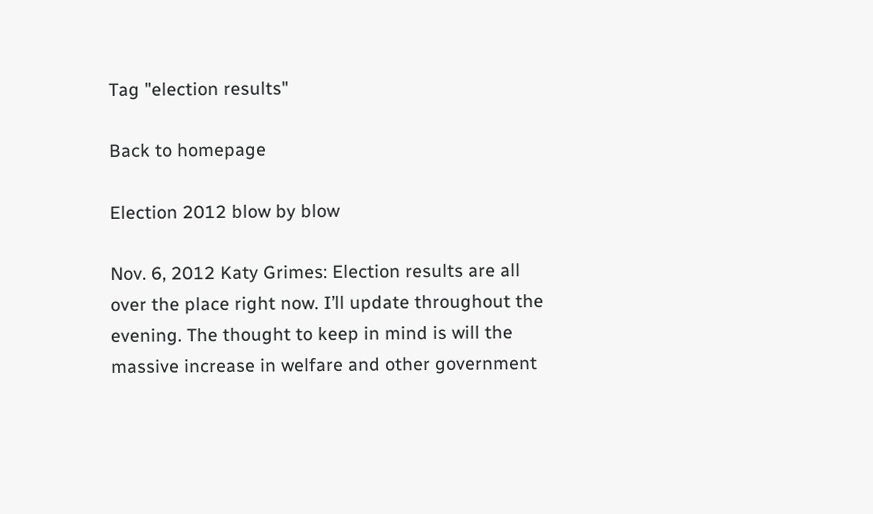Tag "election results"

Back to homepage

Election 2012 blow by blow

Nov. 6, 2012 Katy Grimes: Election results are all over the place right now. I’ll update throughout the evening. The thought to keep in mind is will the massive increase in welfare and other government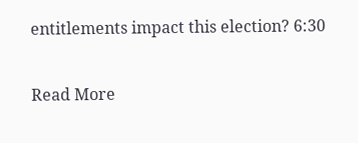entitlements impact this election? 6:30

Read More